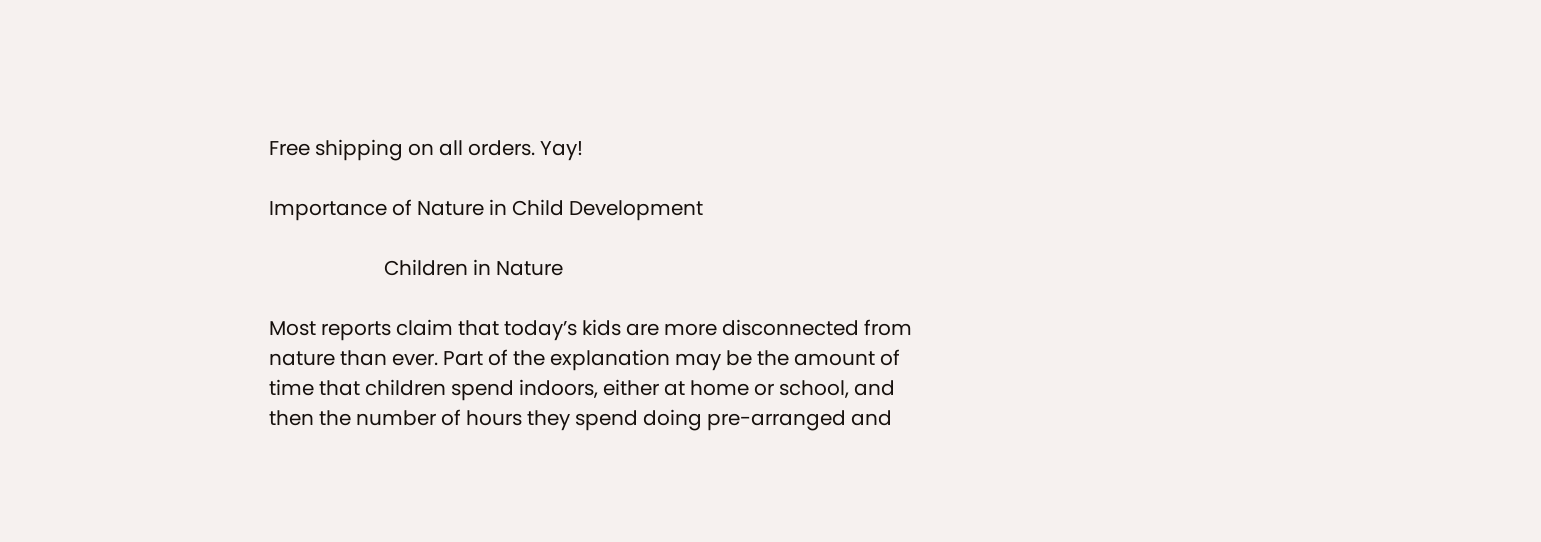Free shipping on all orders. Yay!

Importance of Nature in Child Development

                       Children in Nature

Most reports claim that today’s kids are more disconnected from nature than ever. Part of the explanation may be the amount of time that children spend indoors, either at home or school, and then the number of hours they spend doing pre-arranged and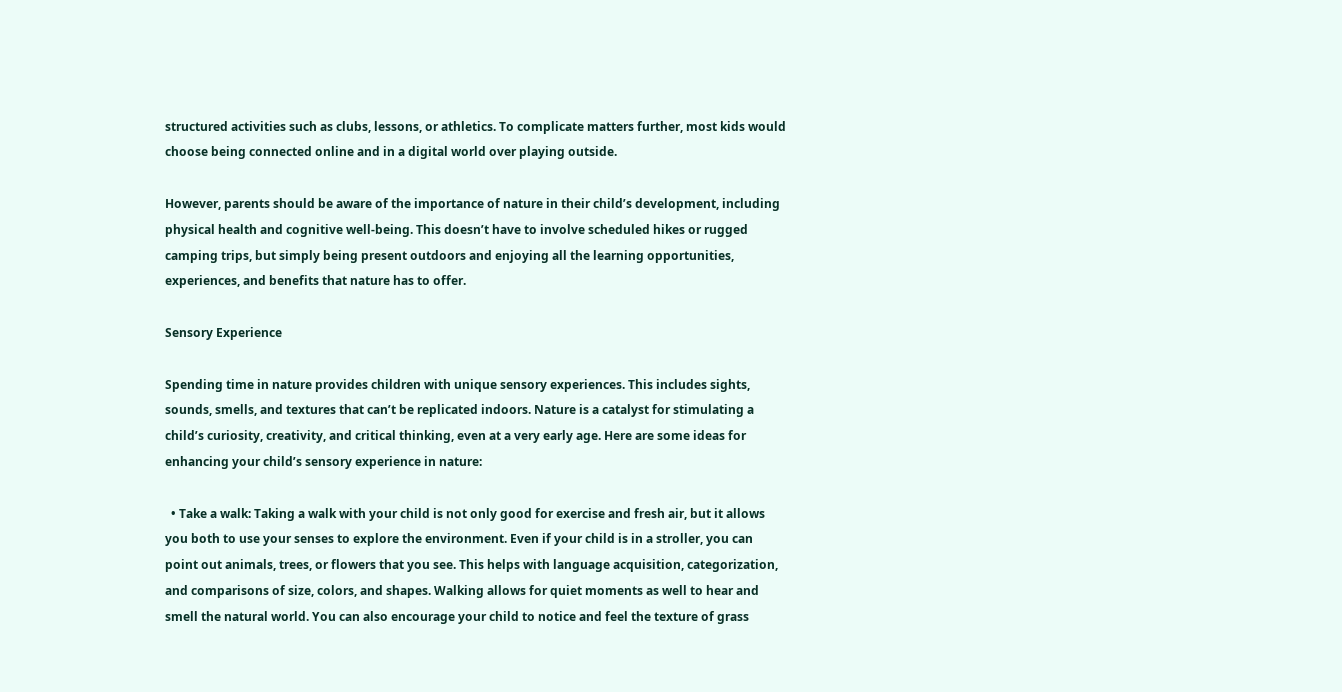structured activities such as clubs, lessons, or athletics. To complicate matters further, most kids would choose being connected online and in a digital world over playing outside.

However, parents should be aware of the importance of nature in their child’s development, including physical health and cognitive well-being. This doesn’t have to involve scheduled hikes or rugged camping trips, but simply being present outdoors and enjoying all the learning opportunities, experiences, and benefits that nature has to offer.

Sensory Experience

Spending time in nature provides children with unique sensory experiences. This includes sights, sounds, smells, and textures that can’t be replicated indoors. Nature is a catalyst for stimulating a child’s curiosity, creativity, and critical thinking, even at a very early age. Here are some ideas for enhancing your child’s sensory experience in nature:

  • Take a walk: Taking a walk with your child is not only good for exercise and fresh air, but it allows you both to use your senses to explore the environment. Even if your child is in a stroller, you can point out animals, trees, or flowers that you see. This helps with language acquisition, categorization, and comparisons of size, colors, and shapes. Walking allows for quiet moments as well to hear and smell the natural world. You can also encourage your child to notice and feel the texture of grass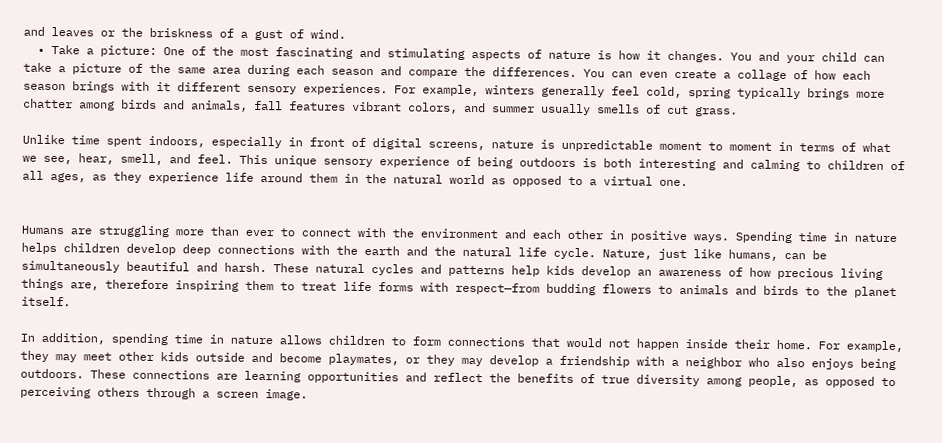and leaves or the briskness of a gust of wind.
  • Take a picture: One of the most fascinating and stimulating aspects of nature is how it changes. You and your child can take a picture of the same area during each season and compare the differences. You can even create a collage of how each season brings with it different sensory experiences. For example, winters generally feel cold, spring typically brings more chatter among birds and animals, fall features vibrant colors, and summer usually smells of cut grass.

Unlike time spent indoors, especially in front of digital screens, nature is unpredictable moment to moment in terms of what we see, hear, smell, and feel. This unique sensory experience of being outdoors is both interesting and calming to children of all ages, as they experience life around them in the natural world as opposed to a virtual one.


Humans are struggling more than ever to connect with the environment and each other in positive ways. Spending time in nature helps children develop deep connections with the earth and the natural life cycle. Nature, just like humans, can be simultaneously beautiful and harsh. These natural cycles and patterns help kids develop an awareness of how precious living things are, therefore inspiring them to treat life forms with respect—from budding flowers to animals and birds to the planet itself.

In addition, spending time in nature allows children to form connections that would not happen inside their home. For example, they may meet other kids outside and become playmates, or they may develop a friendship with a neighbor who also enjoys being outdoors. These connections are learning opportunities and reflect the benefits of true diversity among people, as opposed to perceiving others through a screen image.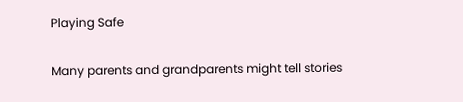Playing Safe

Many parents and grandparents might tell stories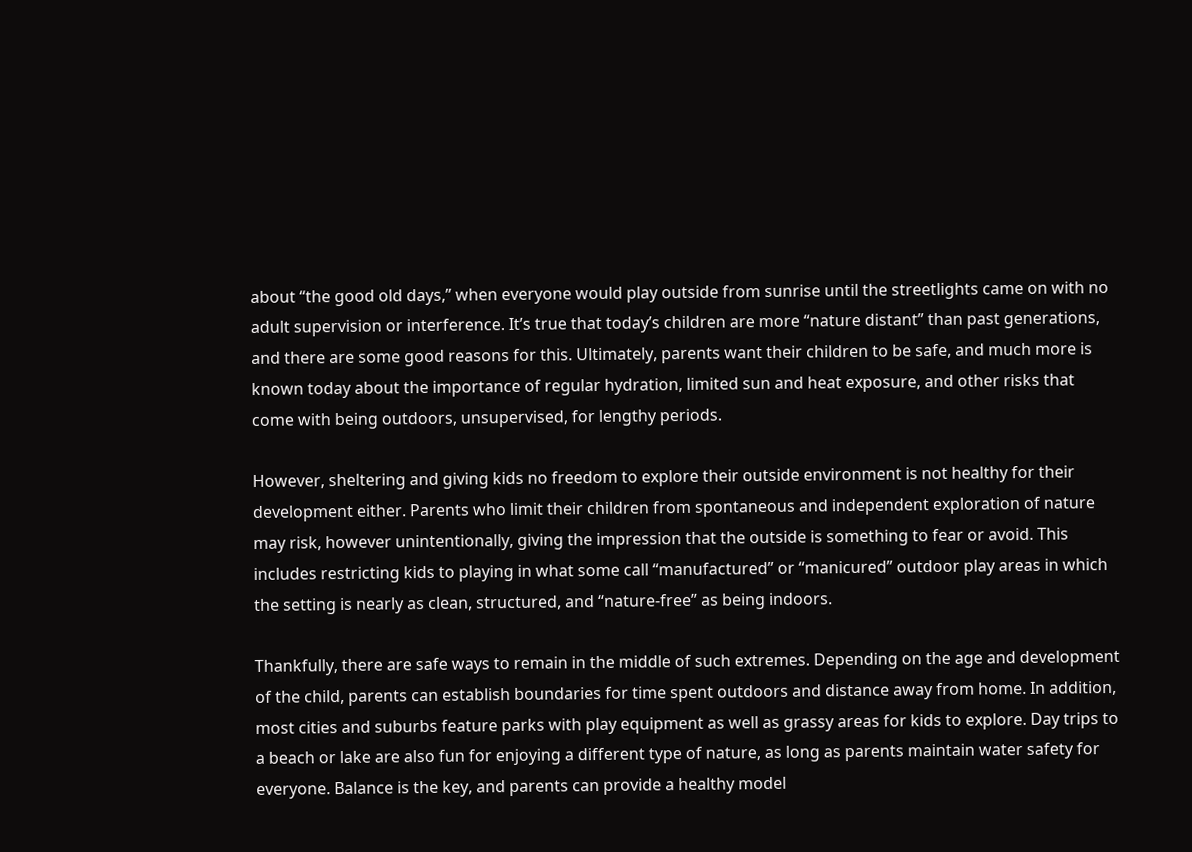about “the good old days,” when everyone would play outside from sunrise until the streetlights came on with no adult supervision or interference. It’s true that today’s children are more “nature distant” than past generations, and there are some good reasons for this. Ultimately, parents want their children to be safe, and much more is known today about the importance of regular hydration, limited sun and heat exposure, and other risks that come with being outdoors, unsupervised, for lengthy periods.

However, sheltering and giving kids no freedom to explore their outside environment is not healthy for their development either. Parents who limit their children from spontaneous and independent exploration of nature may risk, however unintentionally, giving the impression that the outside is something to fear or avoid. This includes restricting kids to playing in what some call “manufactured” or “manicured” outdoor play areas in which the setting is nearly as clean, structured, and “nature-free” as being indoors.

Thankfully, there are safe ways to remain in the middle of such extremes. Depending on the age and development of the child, parents can establish boundaries for time spent outdoors and distance away from home. In addition, most cities and suburbs feature parks with play equipment as well as grassy areas for kids to explore. Day trips to a beach or lake are also fun for enjoying a different type of nature, as long as parents maintain water safety for everyone. Balance is the key, and parents can provide a healthy model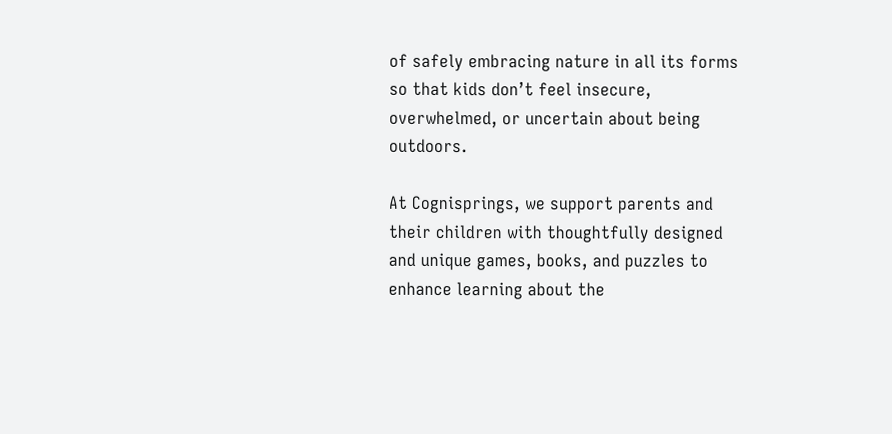of safely embracing nature in all its forms so that kids don’t feel insecure, overwhelmed, or uncertain about being outdoors.

At Cognisprings, we support parents and their children with thoughtfully designed and unique games, books, and puzzles to enhance learning about the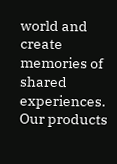world and create memories of shared experiences. Our products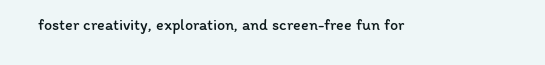foster creativity, exploration, and screen-free fun for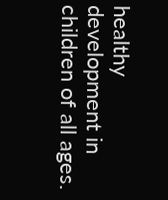healthy development in children of all ages.